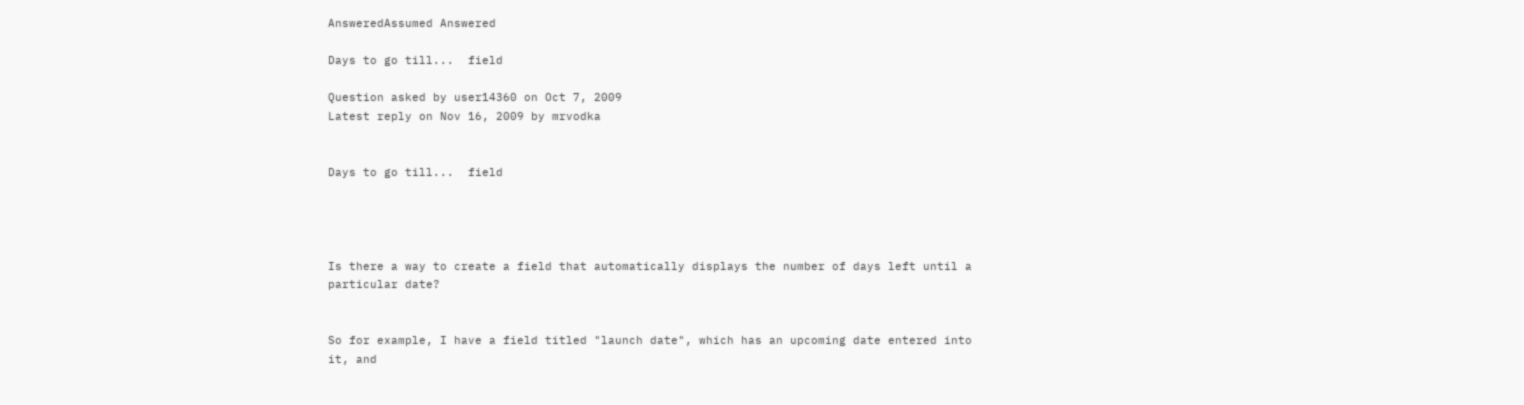AnsweredAssumed Answered

Days to go till...  field

Question asked by user14360 on Oct 7, 2009
Latest reply on Nov 16, 2009 by mrvodka


Days to go till...  field




Is there a way to create a field that automatically displays the number of days left until a particular date?


So for example, I have a field titled "launch date", which has an upcoming date entered into it, and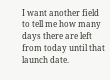I want another field to tell me how many days there are left from today until that launch date.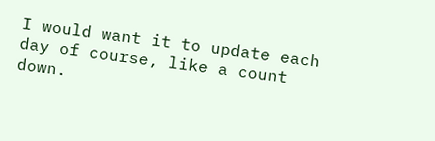I would want it to update each day of course, like a count down.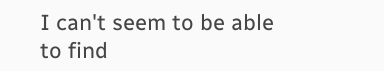I can't seem to be able to find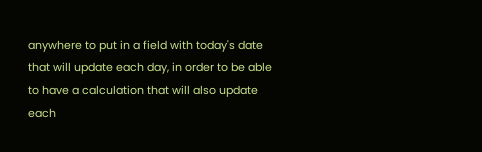anywhere to put in a field with today's date that will update each day, in order to be able to have a calculation that will also update each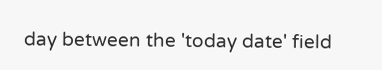day between the 'today date' field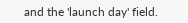and the 'launch day' field.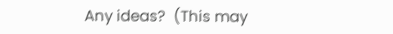Any ideas?  (This may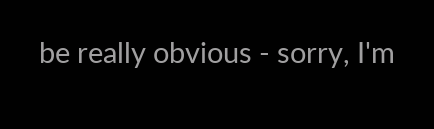be really obvious - sorry, I'm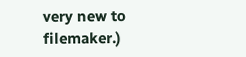very new to filemaker.)